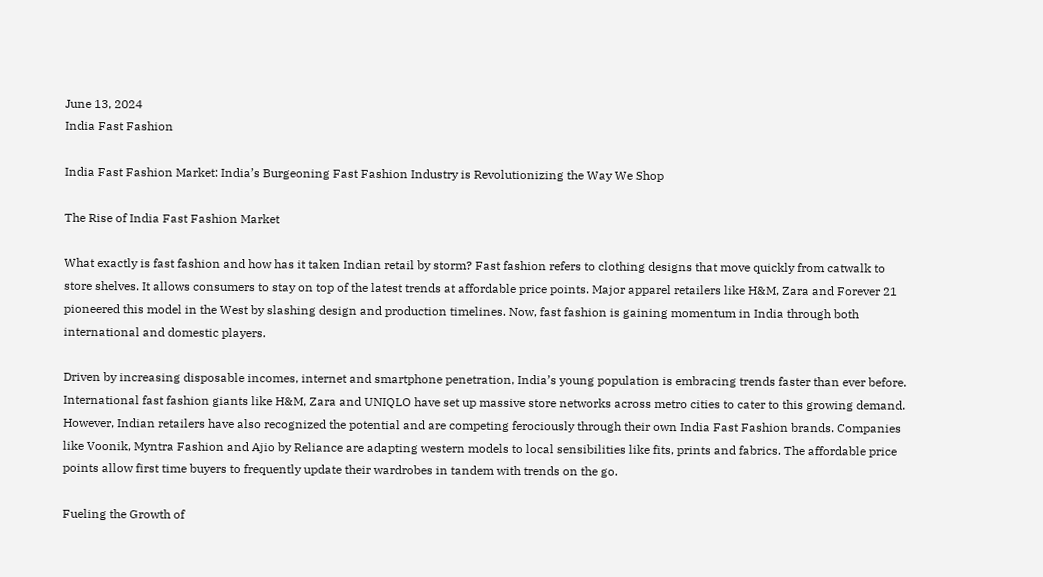June 13, 2024
India Fast Fashion

India Fast Fashion Market: India’s Burgeoning Fast Fashion Industry is Revolutionizing the Way We Shop

The Rise of India Fast Fashion Market

What exactly is fast fashion and how has it taken Indian retail by storm? Fast fashion refers to clothing designs that move quickly from catwalk to store shelves. It allows consumers to stay on top of the latest trends at affordable price points. Major apparel retailers like H&M, Zara and Forever 21 pioneered this model in the West by slashing design and production timelines. Now, fast fashion is gaining momentum in India through both international and domestic players.

Driven by increasing disposable incomes, internet and smartphone penetration, India’s young population is embracing trends faster than ever before. International fast fashion giants like H&M, Zara and UNIQLO have set up massive store networks across metro cities to cater to this growing demand. However, Indian retailers have also recognized the potential and are competing ferociously through their own India Fast Fashion brands. Companies like Voonik, Myntra Fashion and Ajio by Reliance are adapting western models to local sensibilities like fits, prints and fabrics. The affordable price points allow first time buyers to frequently update their wardrobes in tandem with trends on the go.

Fueling the Growth of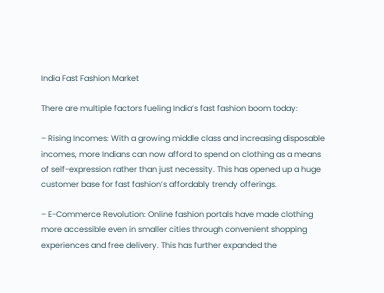India Fast Fashion Market

There are multiple factors fueling India’s fast fashion boom today:

– Rising Incomes: With a growing middle class and increasing disposable incomes, more Indians can now afford to spend on clothing as a means of self-expression rather than just necessity. This has opened up a huge customer base for fast fashion’s affordably trendy offerings.

– E-Commerce Revolution: Online fashion portals have made clothing more accessible even in smaller cities through convenient shopping experiences and free delivery. This has further expanded the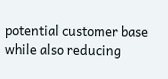potential customer base while also reducing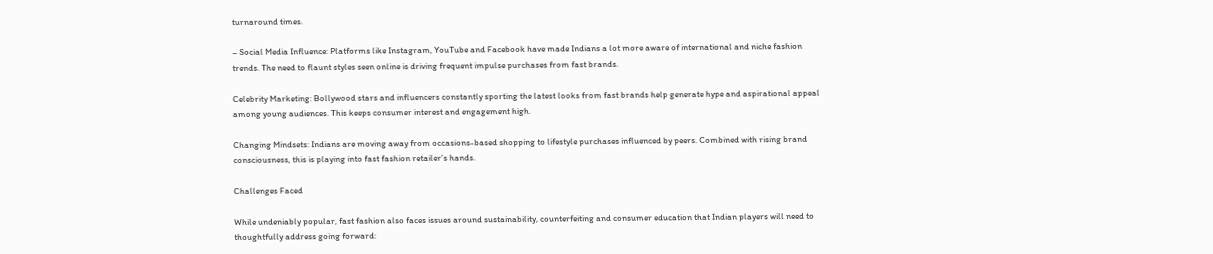turnaround times.

– Social Media Influence: Platforms like Instagram, YouTube and Facebook have made Indians a lot more aware of international and niche fashion trends. The need to flaunt styles seen online is driving frequent impulse purchases from fast brands.

Celebrity Marketing: Bollywood stars and influencers constantly sporting the latest looks from fast brands help generate hype and aspirational appeal among young audiences. This keeps consumer interest and engagement high.

Changing Mindsets: Indians are moving away from occasions-based shopping to lifestyle purchases influenced by peers. Combined with rising brand consciousness, this is playing into fast fashion retailer’s hands.

Challenges Faced

While undeniably popular, fast fashion also faces issues around sustainability, counterfeiting and consumer education that Indian players will need to thoughtfully address going forward: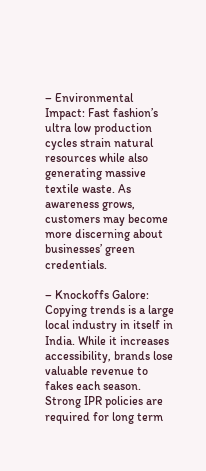– Environmental Impact: Fast fashion’s ultra low production cycles strain natural resources while also generating massive textile waste. As awareness grows, customers may become more discerning about businesses’ green credentials.

– Knockoffs Galore: Copying trends is a large local industry in itself in India. While it increases accessibility, brands lose valuable revenue to fakes each season. Strong IPR policies are required for long term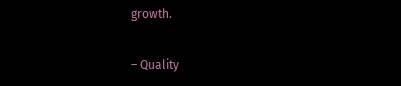growth.

– Quality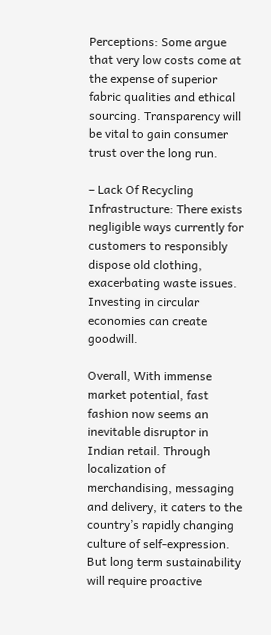Perceptions: Some argue that very low costs come at the expense of superior fabric qualities and ethical sourcing. Transparency will be vital to gain consumer trust over the long run.

– Lack Of Recycling Infrastructure: There exists negligible ways currently for customers to responsibly dispose old clothing, exacerbating waste issues. Investing in circular economies can create goodwill.

Overall, With immense market potential, fast fashion now seems an inevitable disruptor in Indian retail. Through localization of merchandising, messaging and delivery, it caters to the country’s rapidly changing culture of self-expression. But long term sustainability will require proactive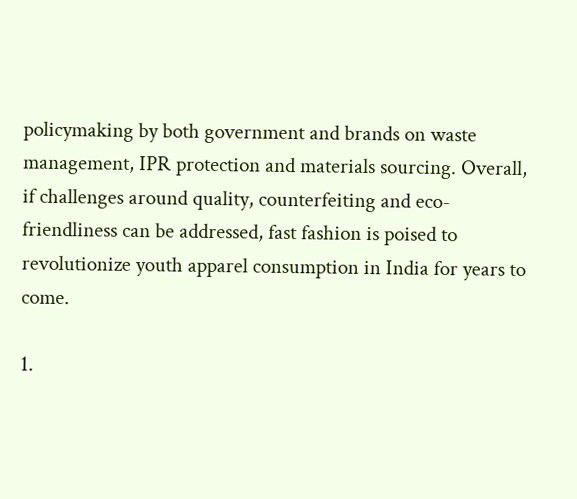policymaking by both government and brands on waste management, IPR protection and materials sourcing. Overall, if challenges around quality, counterfeiting and eco-friendliness can be addressed, fast fashion is poised to revolutionize youth apparel consumption in India for years to come.

1.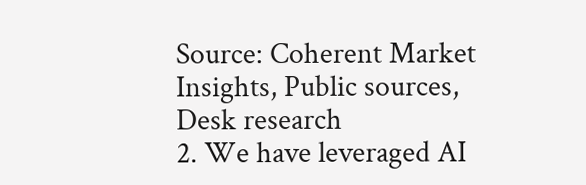Source: Coherent Market Insights, Public sources, Desk research
2. We have leveraged AI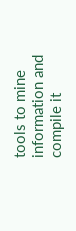tools to mine information and compile it